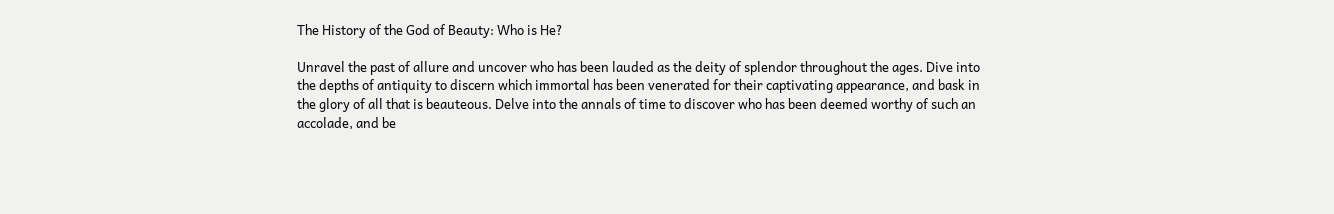The History of the God of Beauty: Who is He?

Unravel the past of allure and uncover who has been lauded as the deity of splendor throughout the ages. Dive into the depths of antiquity to discern which immortal has been venerated for their captivating appearance, and bask in the glory of all that is beauteous. Delve into the annals of time to discover who has been deemed worthy of such an accolade, and be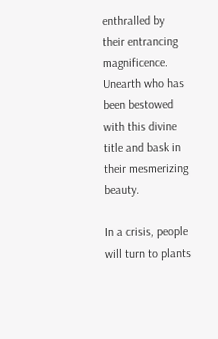enthralled by their entrancing magnificence. Unearth who has been bestowed with this divine title and bask in their mesmerizing beauty.

In a crisis, people will turn to plants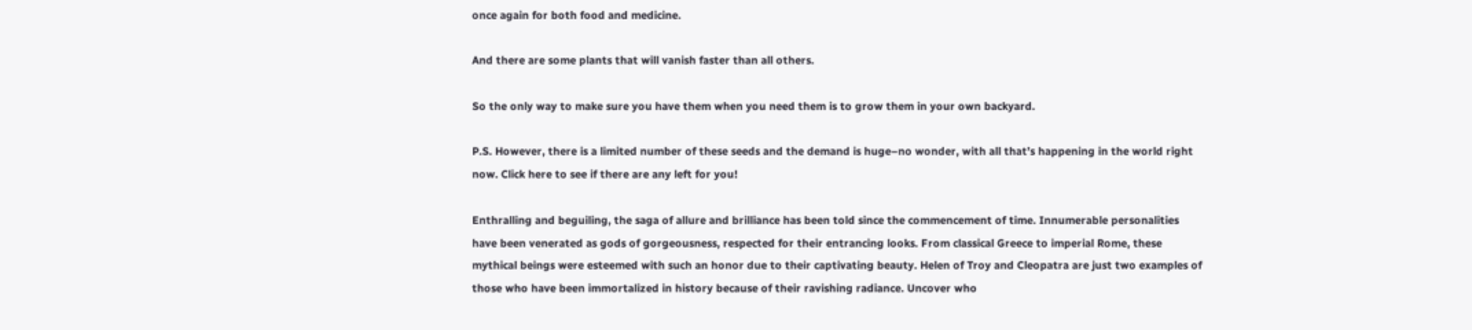once again for both food and medicine.

And there are some plants that will vanish faster than all others.

So the only way to make sure you have them when you need them is to grow them in your own backyard.

P.S. However, there is a limited number of these seeds and the demand is huge–no wonder, with all that’s happening in the world right now. Click here to see if there are any left for you!

Enthralling and beguiling, the saga of allure and brilliance has been told since the commencement of time. Innumerable personalities have been venerated as gods of gorgeousness, respected for their entrancing looks. From classical Greece to imperial Rome, these mythical beings were esteemed with such an honor due to their captivating beauty. Helen of Troy and Cleopatra are just two examples of those who have been immortalized in history because of their ravishing radiance. Uncover who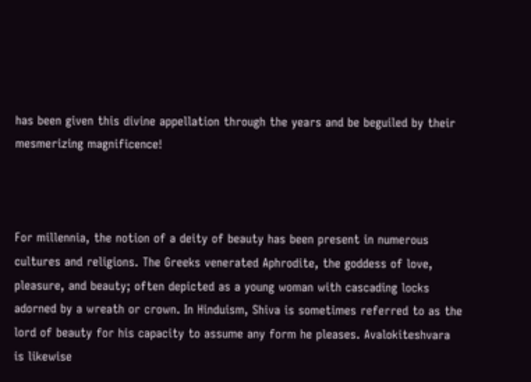has been given this divine appellation through the years and be beguiled by their mesmerizing magnificence!



For millennia, the notion of a deity of beauty has been present in numerous cultures and religions. The Greeks venerated Aphrodite, the goddess of love, pleasure, and beauty; often depicted as a young woman with cascading locks adorned by a wreath or crown. In Hinduism, Shiva is sometimes referred to as the lord of beauty for his capacity to assume any form he pleases. Avalokiteshvara is likewise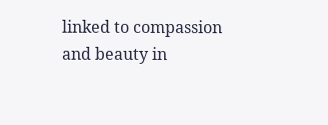linked to compassion and beauty in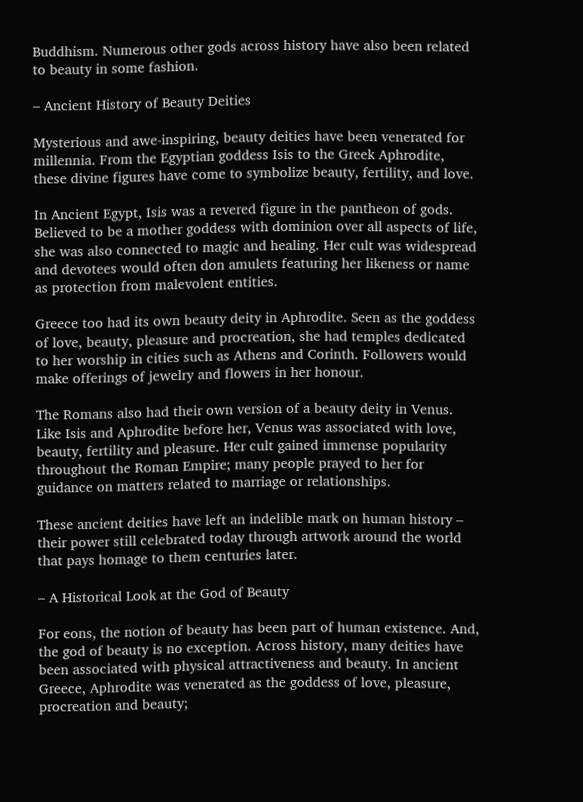Buddhism. Numerous other gods across history have also been related to beauty in some fashion.

– Ancient History of Beauty Deities

Mysterious and awe-inspiring, beauty deities have been venerated for millennia. From the Egyptian goddess Isis to the Greek Aphrodite, these divine figures have come to symbolize beauty, fertility, and love.

In Ancient Egypt, Isis was a revered figure in the pantheon of gods. Believed to be a mother goddess with dominion over all aspects of life, she was also connected to magic and healing. Her cult was widespread and devotees would often don amulets featuring her likeness or name as protection from malevolent entities.

Greece too had its own beauty deity in Aphrodite. Seen as the goddess of love, beauty, pleasure and procreation, she had temples dedicated to her worship in cities such as Athens and Corinth. Followers would make offerings of jewelry and flowers in her honour.

The Romans also had their own version of a beauty deity in Venus. Like Isis and Aphrodite before her, Venus was associated with love, beauty, fertility and pleasure. Her cult gained immense popularity throughout the Roman Empire; many people prayed to her for guidance on matters related to marriage or relationships.

These ancient deities have left an indelible mark on human history – their power still celebrated today through artwork around the world that pays homage to them centuries later.

– A Historical Look at the God of Beauty

For eons, the notion of beauty has been part of human existence. And, the god of beauty is no exception. Across history, many deities have been associated with physical attractiveness and beauty. In ancient Greece, Aphrodite was venerated as the goddess of love, pleasure, procreation and beauty;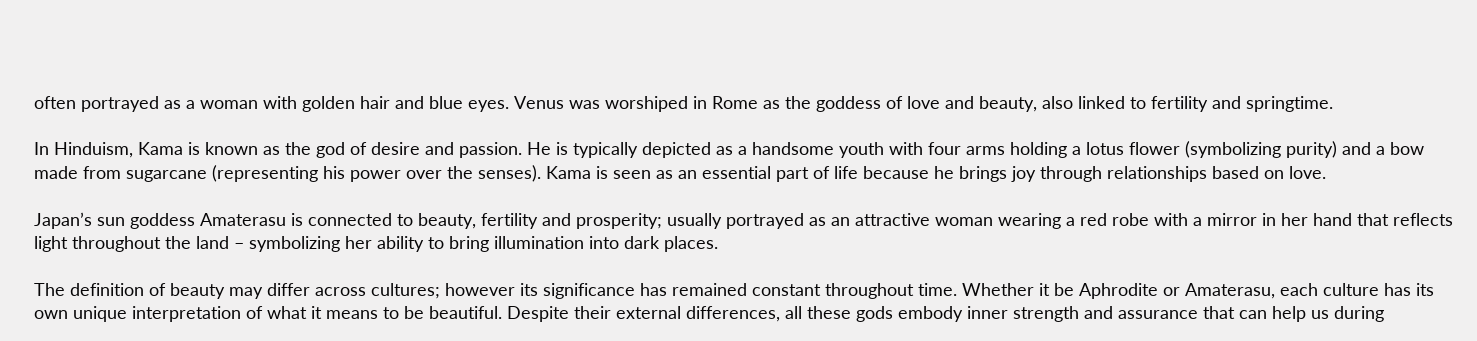often portrayed as a woman with golden hair and blue eyes. Venus was worshiped in Rome as the goddess of love and beauty, also linked to fertility and springtime.

In Hinduism, Kama is known as the god of desire and passion. He is typically depicted as a handsome youth with four arms holding a lotus flower (symbolizing purity) and a bow made from sugarcane (representing his power over the senses). Kama is seen as an essential part of life because he brings joy through relationships based on love.

Japan’s sun goddess Amaterasu is connected to beauty, fertility and prosperity; usually portrayed as an attractive woman wearing a red robe with a mirror in her hand that reflects light throughout the land – symbolizing her ability to bring illumination into dark places.

The definition of beauty may differ across cultures; however its significance has remained constant throughout time. Whether it be Aphrodite or Amaterasu, each culture has its own unique interpretation of what it means to be beautiful. Despite their external differences, all these gods embody inner strength and assurance that can help us during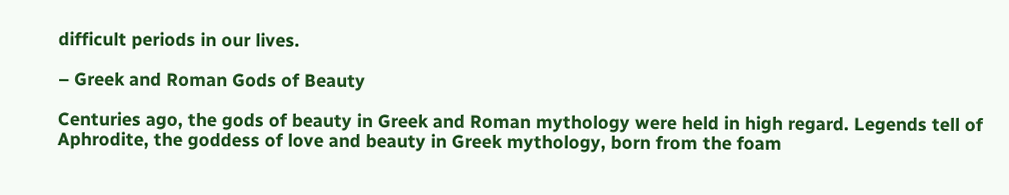difficult periods in our lives.

– Greek and Roman Gods of Beauty

Centuries ago, the gods of beauty in Greek and Roman mythology were held in high regard. Legends tell of Aphrodite, the goddess of love and beauty in Greek mythology, born from the foam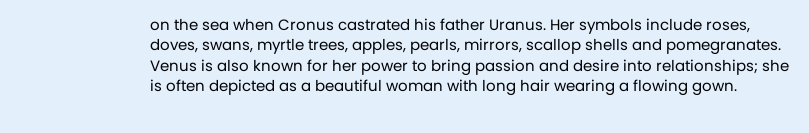on the sea when Cronus castrated his father Uranus. Her symbols include roses, doves, swans, myrtle trees, apples, pearls, mirrors, scallop shells and pomegranates. Venus is also known for her power to bring passion and desire into relationships; she is often depicted as a beautiful woman with long hair wearing a flowing gown.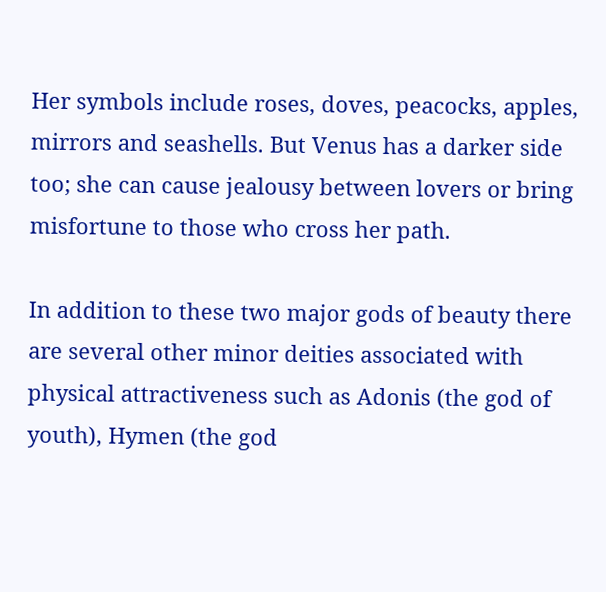Her symbols include roses, doves, peacocks, apples, mirrors and seashells. But Venus has a darker side too; she can cause jealousy between lovers or bring misfortune to those who cross her path.

In addition to these two major gods of beauty there are several other minor deities associated with physical attractiveness such as Adonis (the god of youth), Hymen (the god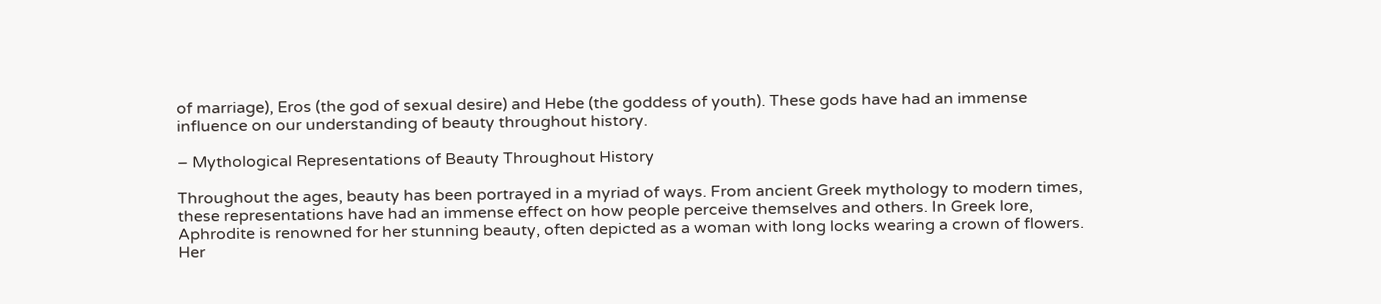of marriage), Eros (the god of sexual desire) and Hebe (the goddess of youth). These gods have had an immense influence on our understanding of beauty throughout history.

– Mythological Representations of Beauty Throughout History

Throughout the ages, beauty has been portrayed in a myriad of ways. From ancient Greek mythology to modern times, these representations have had an immense effect on how people perceive themselves and others. In Greek lore, Aphrodite is renowned for her stunning beauty, often depicted as a woman with long locks wearing a crown of flowers. Her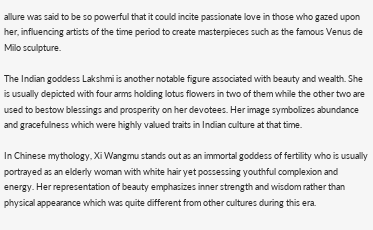allure was said to be so powerful that it could incite passionate love in those who gazed upon her, influencing artists of the time period to create masterpieces such as the famous Venus de Milo sculpture.

The Indian goddess Lakshmi is another notable figure associated with beauty and wealth. She is usually depicted with four arms holding lotus flowers in two of them while the other two are used to bestow blessings and prosperity on her devotees. Her image symbolizes abundance and gracefulness which were highly valued traits in Indian culture at that time.

In Chinese mythology, Xi Wangmu stands out as an immortal goddess of fertility who is usually portrayed as an elderly woman with white hair yet possessing youthful complexion and energy. Her representation of beauty emphasizes inner strength and wisdom rather than physical appearance which was quite different from other cultures during this era.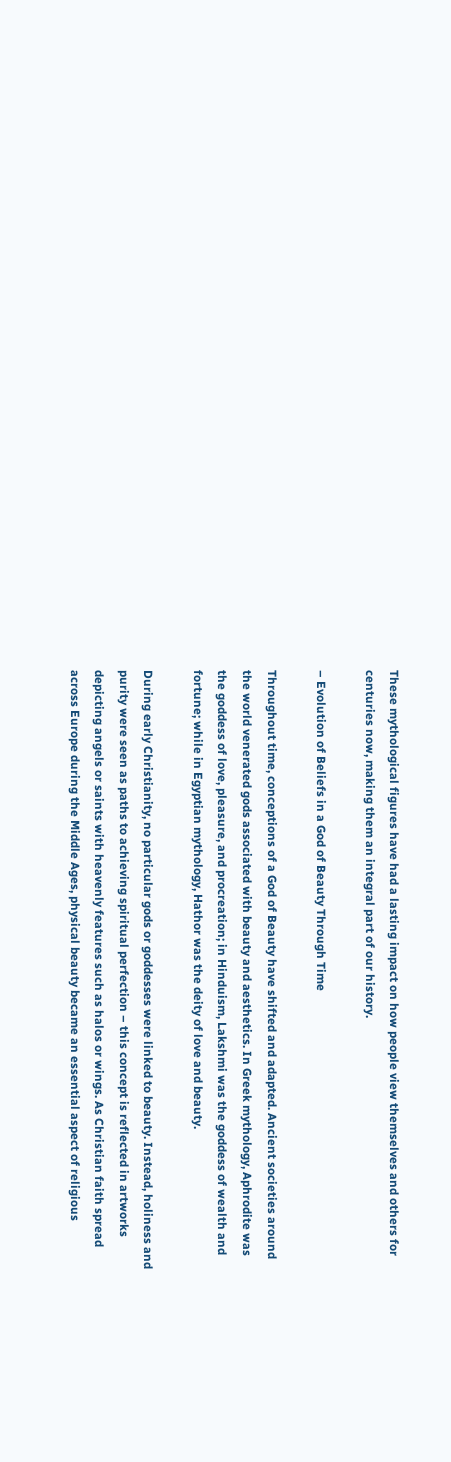These mythological figures have had a lasting impact on how people view themselves and others for centuries now, making them an integral part of our history.

– Evolution of Beliefs in a God of Beauty Through Time

Throughout time, conceptions of a God of Beauty have shifted and adapted. Ancient societies around the world venerated gods associated with beauty and aesthetics. In Greek mythology, Aphrodite was the goddess of love, pleasure, and procreation; in Hinduism, Lakshmi was the goddess of wealth and fortune; while in Egyptian mythology, Hathor was the deity of love and beauty.

During early Christianity, no particular gods or goddesses were linked to beauty. Instead, holiness and purity were seen as paths to achieving spiritual perfection – this concept is reflected in artworks depicting angels or saints with heavenly features such as halos or wings. As Christian faith spread across Europe during the Middle Ages, physical beauty became an essential aspect of religious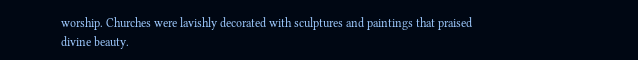worship. Churches were lavishly decorated with sculptures and paintings that praised divine beauty.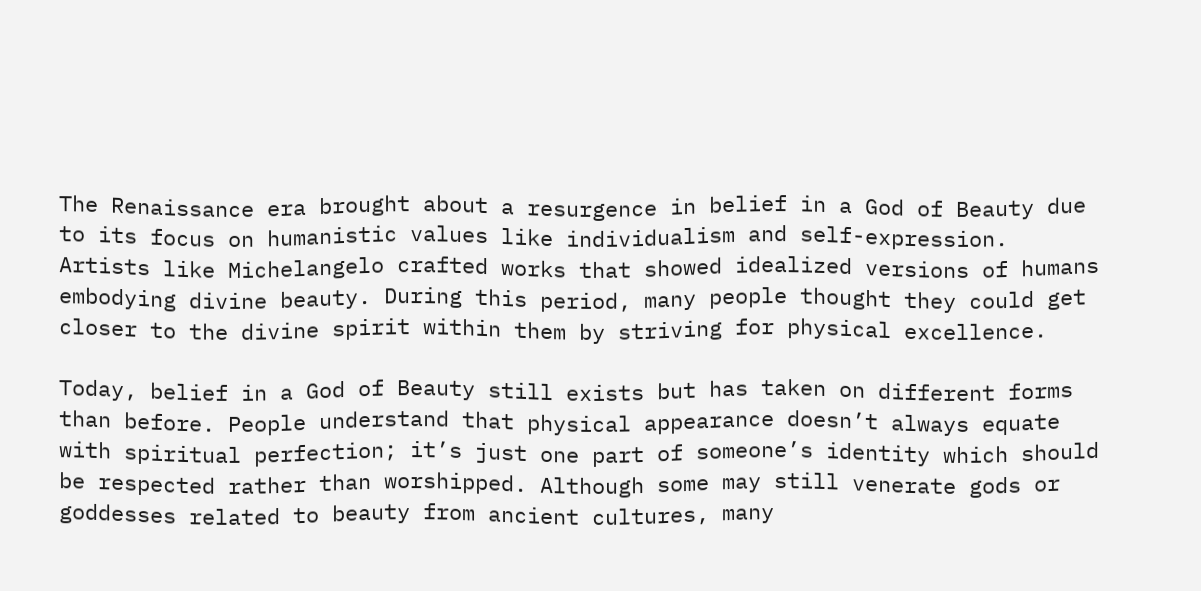The Renaissance era brought about a resurgence in belief in a God of Beauty due to its focus on humanistic values like individualism and self-expression. Artists like Michelangelo crafted works that showed idealized versions of humans embodying divine beauty. During this period, many people thought they could get closer to the divine spirit within them by striving for physical excellence.

Today, belief in a God of Beauty still exists but has taken on different forms than before. People understand that physical appearance doesn’t always equate with spiritual perfection; it’s just one part of someone’s identity which should be respected rather than worshipped. Although some may still venerate gods or goddesses related to beauty from ancient cultures, many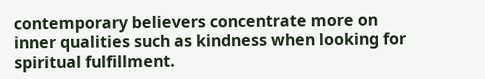contemporary believers concentrate more on inner qualities such as kindness when looking for spiritual fulfillment.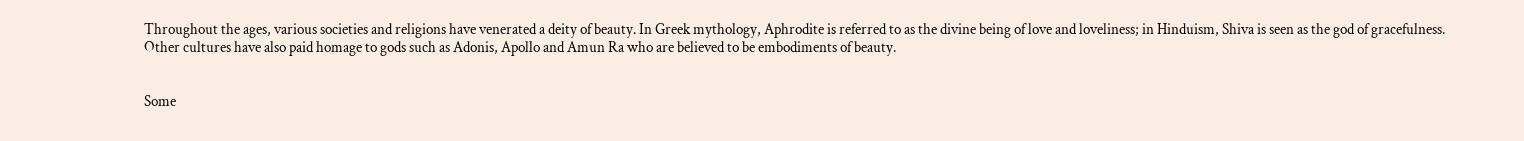Throughout the ages, various societies and religions have venerated a deity of beauty. In Greek mythology, Aphrodite is referred to as the divine being of love and loveliness; in Hinduism, Shiva is seen as the god of gracefulness. Other cultures have also paid homage to gods such as Adonis, Apollo and Amun Ra who are believed to be embodiments of beauty.


Some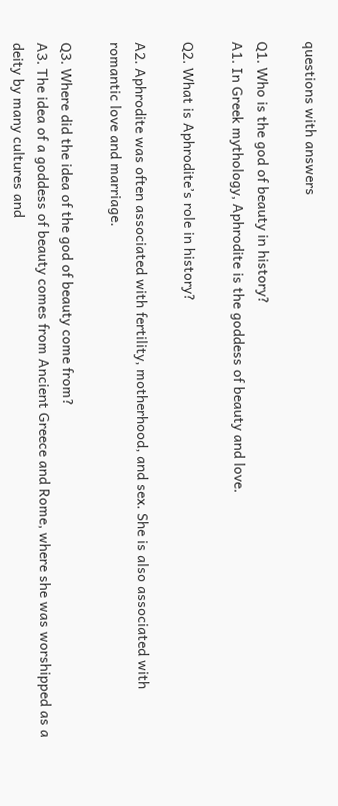questions with answers

Q1. Who is the god of beauty in history?
A1. In Greek mythology, Aphrodite is the goddess of beauty and love.

Q2. What is Aphrodite’s role in history?

A2. Aphrodite was often associated with fertility, motherhood, and sex. She is also associated with romantic love and marriage.

Q3. Where did the idea of the god of beauty come from?
A3. The idea of a goddess of beauty comes from Ancient Greece and Rome, where she was worshipped as a deity by many cultures and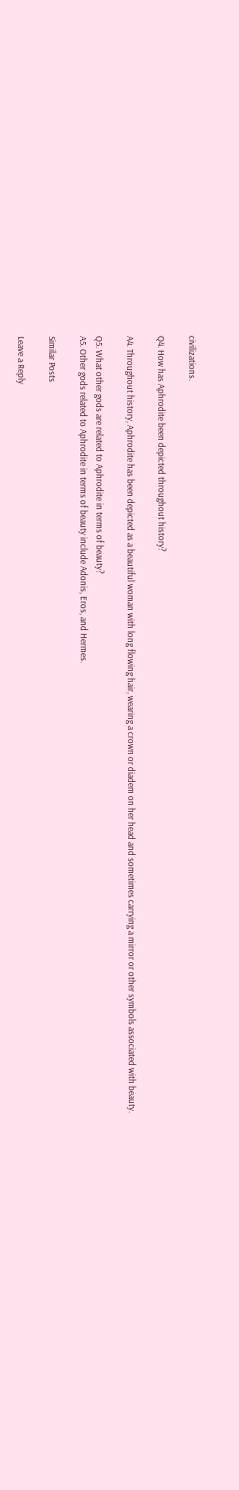civilizations.

Q4. How has Aphrodite been depicted throughout history?

A4. Throughout history, Aphrodite has been depicted as a beautiful woman with long flowing hair, wearing a crown or diadem on her head and sometimes carrying a mirror or other symbols associated with beauty.

Q5. What other gods are related to Aphrodite in terms of beauty?
A5. Other gods related to Aphrodite in terms of beauty include Adonis, Eros, and Hermes.

Similar Posts

Leave a Reply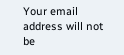Your email address will not be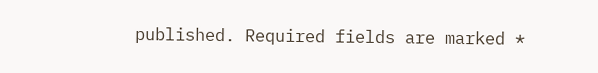published. Required fields are marked *